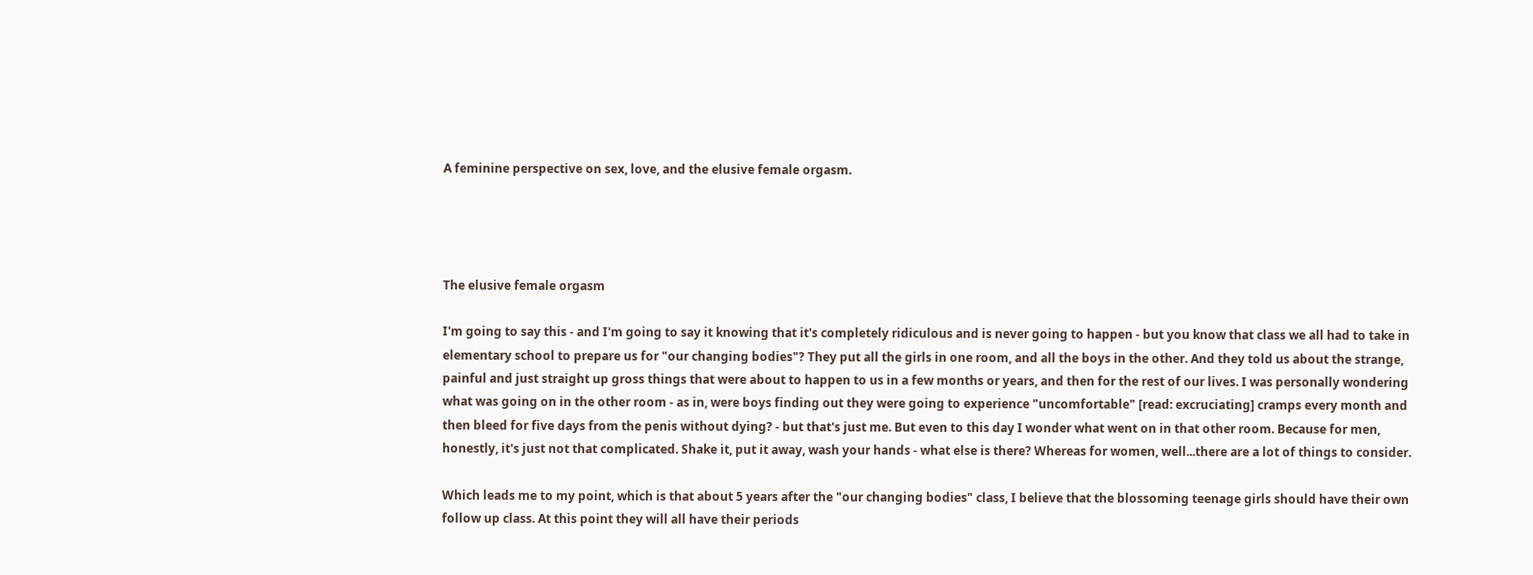A feminine perspective on sex, love, and the elusive female orgasm.




The elusive female orgasm

I'm going to say this - and I'm going to say it knowing that it's completely ridiculous and is never going to happen - but you know that class we all had to take in elementary school to prepare us for "our changing bodies"? They put all the girls in one room, and all the boys in the other. And they told us about the strange, painful and just straight up gross things that were about to happen to us in a few months or years, and then for the rest of our lives. I was personally wondering what was going on in the other room - as in, were boys finding out they were going to experience "uncomfortable" [read: excruciating] cramps every month and then bleed for five days from the penis without dying? - but that's just me. But even to this day I wonder what went on in that other room. Because for men, honestly, it's just not that complicated. Shake it, put it away, wash your hands - what else is there? Whereas for women, well...there are a lot of things to consider.

Which leads me to my point, which is that about 5 years after the "our changing bodies" class, I believe that the blossoming teenage girls should have their own follow up class. At this point they will all have their periods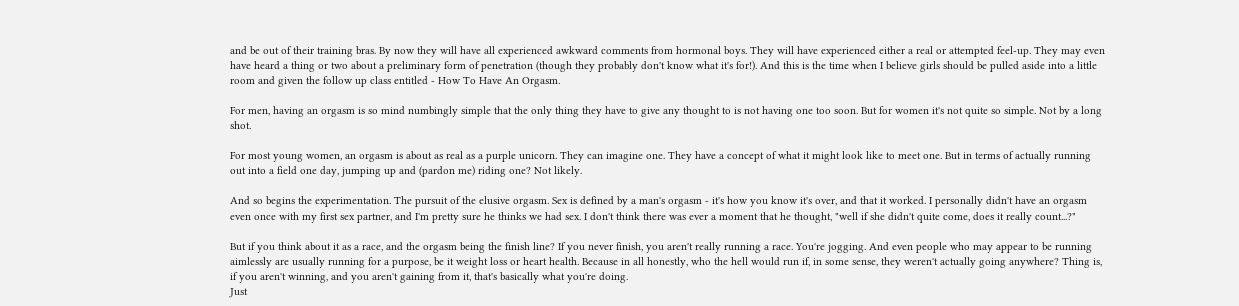and be out of their training bras. By now they will have all experienced awkward comments from hormonal boys. They will have experienced either a real or attempted feel-up. They may even have heard a thing or two about a preliminary form of penetration (though they probably don't know what it's for!). And this is the time when I believe girls should be pulled aside into a little room and given the follow up class entitled - How To Have An Orgasm.

For men, having an orgasm is so mind numbingly simple that the only thing they have to give any thought to is not having one too soon. But for women it's not quite so simple. Not by a long shot.

For most young women, an orgasm is about as real as a purple unicorn. They can imagine one. They have a concept of what it might look like to meet one. But in terms of actually running out into a field one day, jumping up and (pardon me) riding one? Not likely.

And so begins the experimentation. The pursuit of the elusive orgasm. Sex is defined by a man's orgasm - it's how you know it's over, and that it worked. I personally didn't have an orgasm even once with my first sex partner, and I'm pretty sure he thinks we had sex. I don't think there was ever a moment that he thought, "well if she didn't quite come, does it really count...?"

But if you think about it as a race, and the orgasm being the finish line? If you never finish, you aren't really running a race. You're jogging. And even people who may appear to be running aimlessly are usually running for a purpose, be it weight loss or heart health. Because in all honestly, who the hell would run if, in some sense, they weren't actually going anywhere? Thing is, if you aren't winning, and you aren't gaining from it, that's basically what you're doing.
Just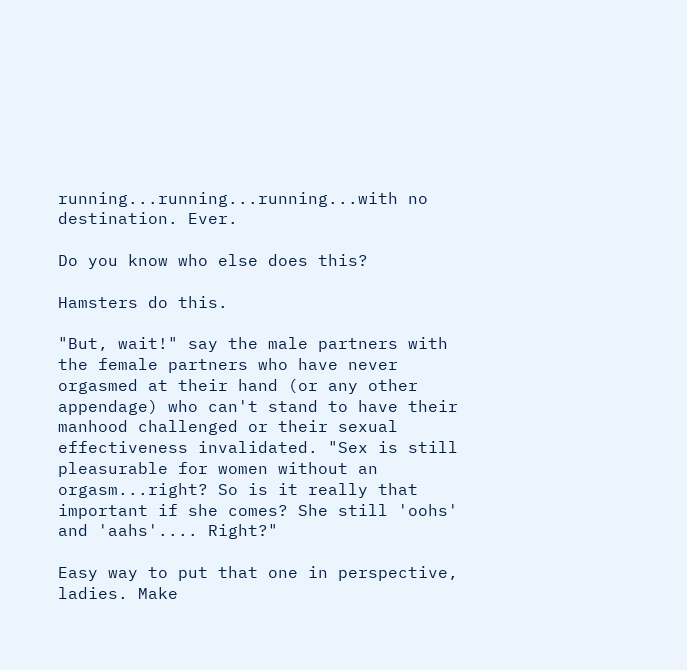running...running...running...with no destination. Ever.

Do you know who else does this?

Hamsters do this.

"But, wait!" say the male partners with the female partners who have never orgasmed at their hand (or any other appendage) who can't stand to have their manhood challenged or their sexual effectiveness invalidated. "Sex is still pleasurable for women without an orgasm...right? So is it really that important if she comes? She still 'oohs' and 'aahs'.... Right?"

Easy way to put that one in perspective, ladies. Make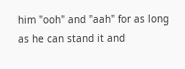him "ooh" and "aah" for as long as he can stand it and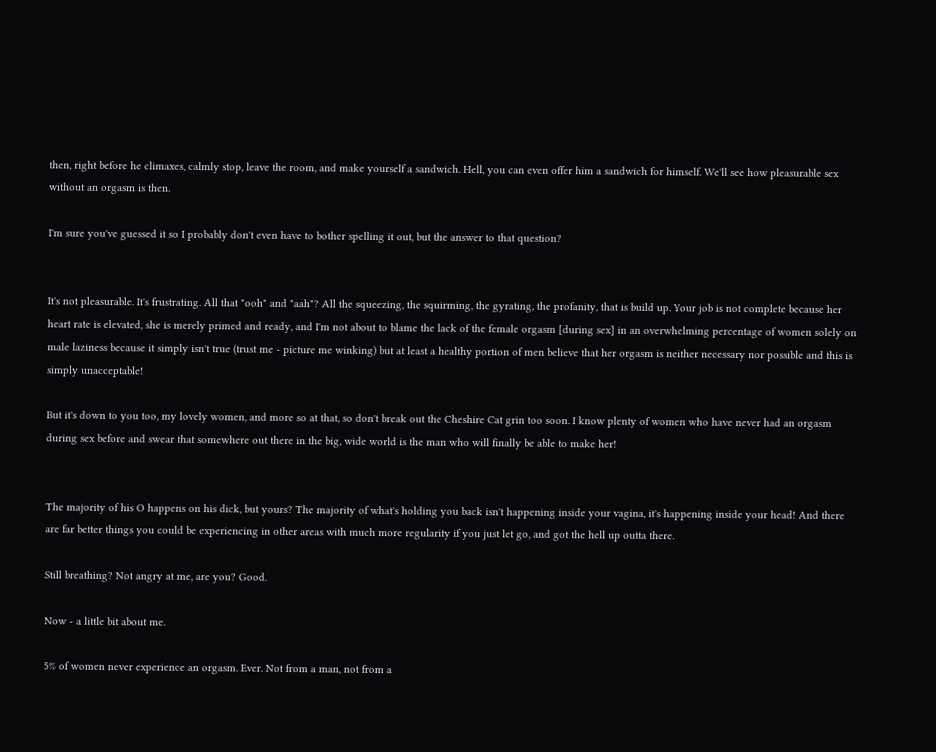then, right before he climaxes, calmly stop, leave the room, and make yourself a sandwich. Hell, you can even offer him a sandwich for himself. We'll see how pleasurable sex without an orgasm is then.

I'm sure you've guessed it so I probably don't even have to bother spelling it out, but the answer to that question?


It's not pleasurable. It's frustrating. All that "ooh" and "aah"? All the squeezing, the squirming, the gyrating, the profanity, that is build up. Your job is not complete because her heart rate is elevated, she is merely primed and ready, and I'm not about to blame the lack of the female orgasm [during sex] in an overwhelming percentage of women solely on male laziness because it simply isn't true (trust me - picture me winking) but at least a healthy portion of men believe that her orgasm is neither necessary nor possible and this is simply unacceptable!

But it's down to you too, my lovely women, and more so at that, so don't break out the Cheshire Cat grin too soon. I know plenty of women who have never had an orgasm during sex before and swear that somewhere out there in the big, wide world is the man who will finally be able to make her!


The majority of his O happens on his dick, but yours? The majority of what's holding you back isn't happening inside your vagina, it's happening inside your head! And there are far better things you could be experiencing in other areas with much more regularity if you just let go, and got the hell up outta there.

Still breathing? Not angry at me, are you? Good.

Now - a little bit about me.

5% of women never experience an orgasm. Ever. Not from a man, not from a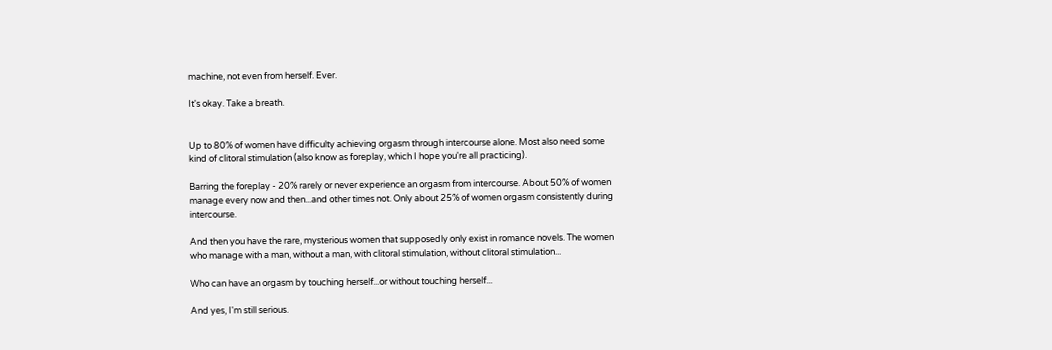machine, not even from herself. Ever.

It's okay. Take a breath.


Up to 80% of women have difficulty achieving orgasm through intercourse alone. Most also need some kind of clitoral stimulation (also know as foreplay, which I hope you're all practicing).

Barring the foreplay - 20% rarely or never experience an orgasm from intercourse. About 50% of women manage every now and then...and other times not. Only about 25% of women orgasm consistently during intercourse.

And then you have the rare, mysterious women that supposedly only exist in romance novels. The women who manage with a man, without a man, with clitoral stimulation, without clitoral stimulation...

Who can have an orgasm by touching herself...or without touching herself...

And yes, I'm still serious.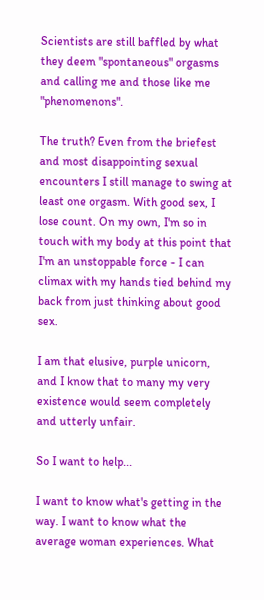Scientists are still baffled by what they deem "spontaneous" orgasms and calling me and those like me "phenomenons".

The truth? Even from the briefest and most disappointing sexual encounters I still manage to swing at least one orgasm. With good sex, I lose count. On my own, I'm so in touch with my body at this point that I'm an unstoppable force - I can climax with my hands tied behind my back from just thinking about good sex.

I am that elusive, purple unicorn, and I know that to many my very existence would seem completely and utterly unfair.

So I want to help...

I want to know what's getting in the way. I want to know what the average woman experiences. What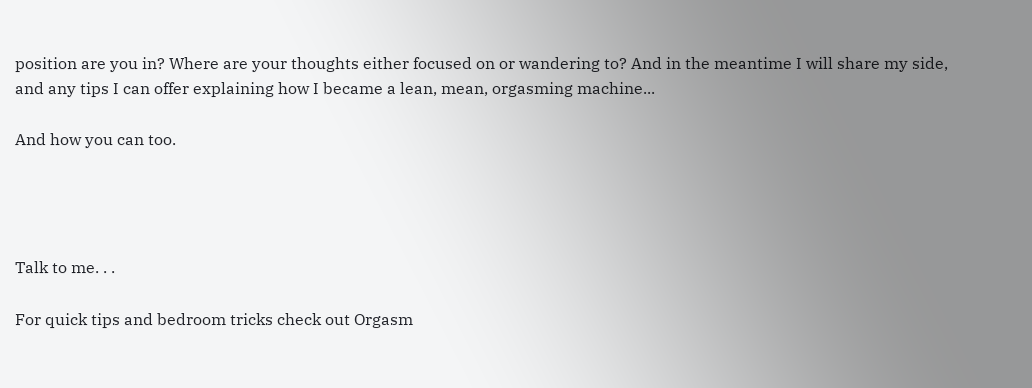position are you in? Where are your thoughts either focused on or wandering to? And in the meantime I will share my side, and any tips I can offer explaining how I became a lean, mean, orgasming machine...

And how you can too.




Talk to me. . .

For quick tips and bedroom tricks check out Orgasm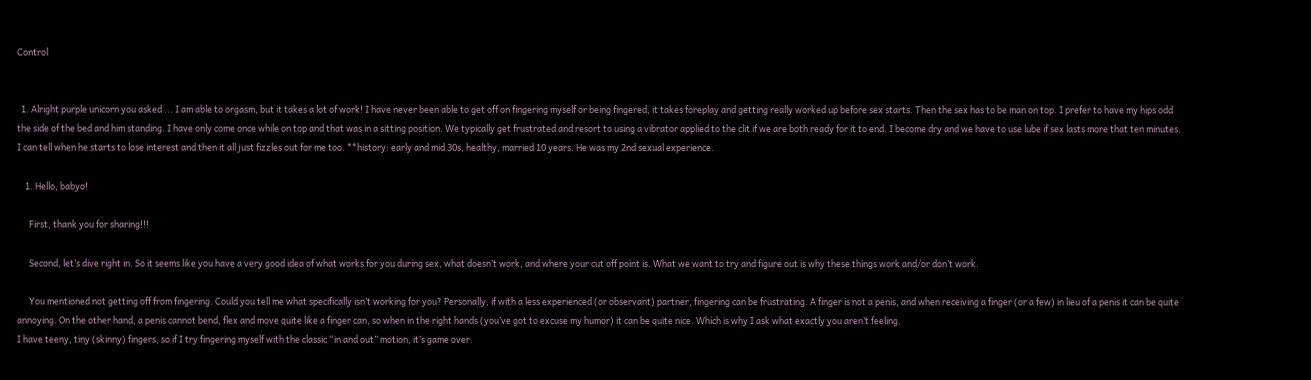Control


  1. Alright purple unicorn you asked ... I am able to orgasm, but it takes a lot of work! I have never been able to get off on fingering myself or being fingered, it takes foreplay and getting really worked up before sex starts. Then the sex has to be man on top. I prefer to have my hips odd the side of the bed and him standing. I have only come once while on top and that was in a sitting position. We typically get frustrated and resort to using a vibrator applied to the clit if we are both ready for it to end. I become dry and we have to use lube if sex lasts more that ten minutes. I can tell when he starts to lose interest and then it all just fizzles out for me too. **history: early and mid 30s, healthy, married 10 years. He was my 2nd sexual experience.

    1. Hello, babyo!

      First, thank you for sharing!!!

      Second, let’s dive right in. So it seems like you have a very good idea of what works for you during sex, what doesn’t work, and where your cut off point is. What we want to try and figure out is why these things work and/or don’t work.

      You mentioned not getting off from fingering. Could you tell me what specifically isn’t working for you? Personally, if with a less experienced (or observant) partner, fingering can be frustrating. A finger is not a penis, and when receiving a finger (or a few) in lieu of a penis it can be quite annoying. On the other hand, a penis cannot bend, flex and move quite like a finger can, so when in the right hands (you’ve got to excuse my humor) it can be quite nice. Which is why I ask what exactly you aren’t feeling.
I have teeny, tiny (skinny) fingers, so if I try fingering myself with the classic “in and out” motion, it’s game over.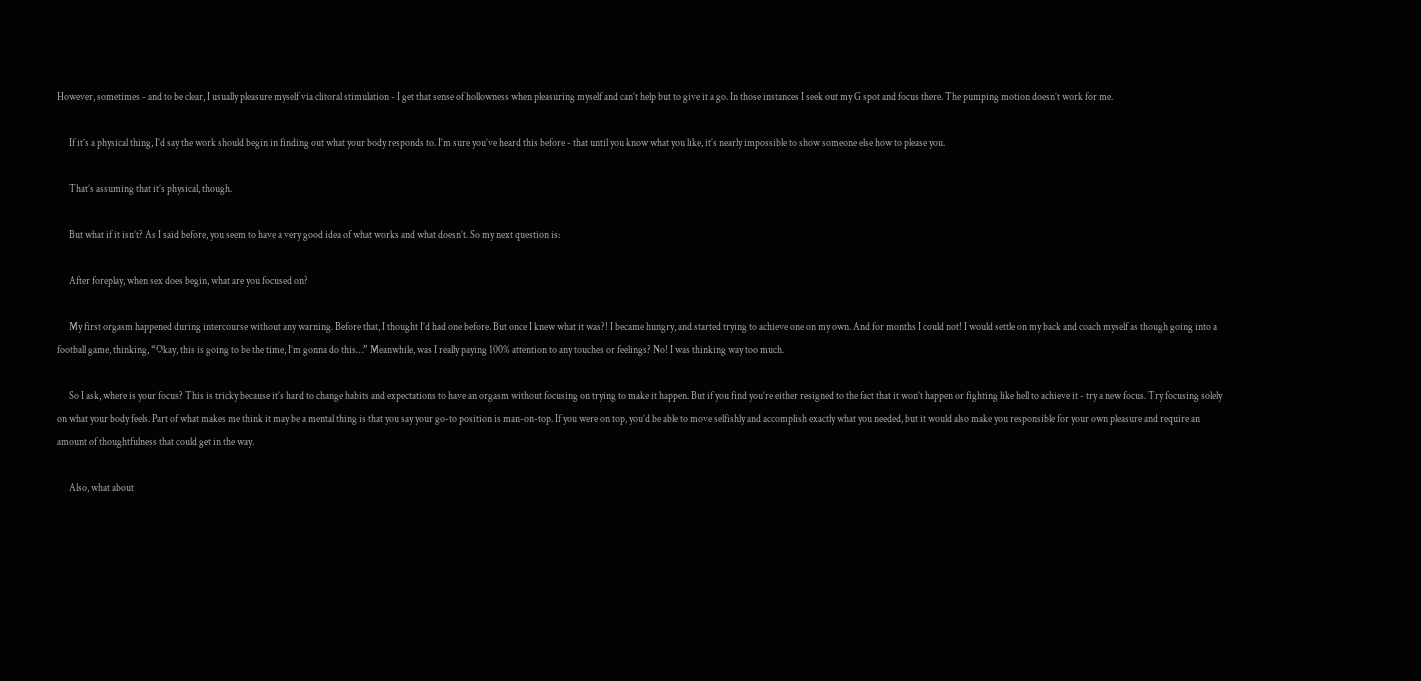However, sometimes - and to be clear, I usually pleasure myself via clitoral stimulation - I get that sense of hollowness when pleasuring myself and can’t help but to give it a go. In those instances I seek out my G spot and focus there. The pumping motion doesn’t work for me.

      If it’s a physical thing, I’d say the work should begin in finding out what your body responds to. I’m sure you’ve heard this before - that until you know what you like, it’s nearly impossible to show someone else how to please you.

      That’s assuming that it’s physical, though.

      But what if it isn’t? As I said before, you seem to have a very good idea of what works and what doesn’t. So my next question is:

      After foreplay, when sex does begin, what are you focused on?

      My first orgasm happened during intercourse without any warning. Before that, I thought I’d had one before. But once I knew what it was?! I became hungry, and started trying to achieve one on my own. And for months I could not! I would settle on my back and coach myself as though going into a football game, thinking, “Okay, this is going to be the time, I’m gonna do this…” Meanwhile, was I really paying 100% attention to any touches or feelings? No! I was thinking way too much.

      So I ask, where is your focus? This is tricky because it’s hard to change habits and expectations to have an orgasm without focusing on trying to make it happen. But if you find you’re either resigned to the fact that it won’t happen or fighting like hell to achieve it - try a new focus. Try focusing solely on what your body feels. Part of what makes me think it may be a mental thing is that you say your go-to position is man-on-top. If you were on top, you’d be able to move selfishly and accomplish exactly what you needed, but it would also make you responsible for your own pleasure and require an amount of thoughtfulness that could get in the way.

      Also, what about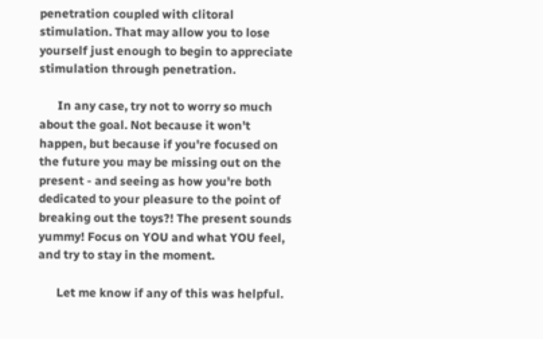penetration coupled with clitoral stimulation. That may allow you to lose yourself just enough to begin to appreciate stimulation through penetration.

      In any case, try not to worry so much about the goal. Not because it won't happen, but because if you're focused on the future you may be missing out on the present - and seeing as how you're both dedicated to your pleasure to the point of breaking out the toys?! The present sounds yummy! Focus on YOU and what YOU feel, and try to stay in the moment.

      Let me know if any of this was helpful.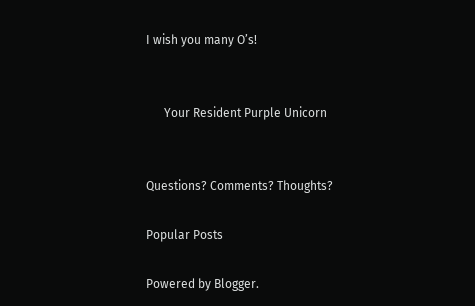I wish you many O’s!


      Your Resident Purple Unicorn


Questions? Comments? Thoughts?

Popular Posts

Powered by Blogger.